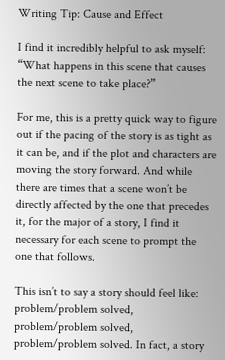Writing Tip: Cause and Effect

I find it incredibly helpful to ask myself: “What happens in this scene that causes the next scene to take place?”

For me, this is a pretty quick way to figure out if the pacing of the story is as tight as it can be, and if the plot and characters are moving the story forward. And while there are times that a scene won’t be directly affected by the one that precedes it, for the major of a story, I find it necessary for each scene to prompt the one that follows.

This isn’t to say a story should feel like: problem/problem solved, problem/problem solved, problem/problem solved. In fact, a story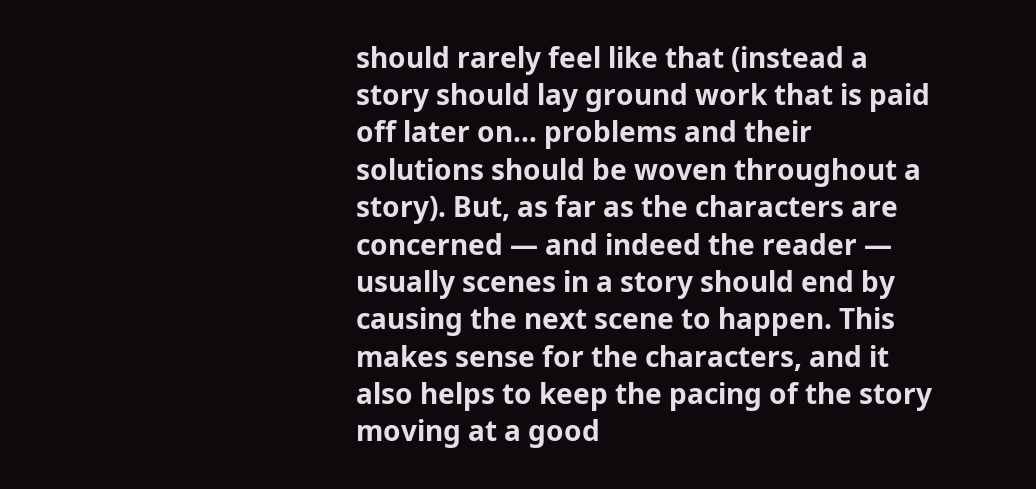should rarely feel like that (instead a story should lay ground work that is paid off later on… problems and their solutions should be woven throughout a story). But, as far as the characters are concerned — and indeed the reader — usually scenes in a story should end by causing the next scene to happen. This makes sense for the characters, and it also helps to keep the pacing of the story moving at a good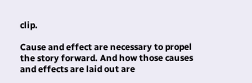clip.

Cause and effect are necessary to propel the story forward. And how those causes and effects are laid out are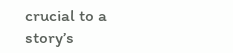crucial to a story’s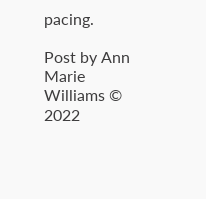pacing.

Post by Ann Marie Williams © 2022